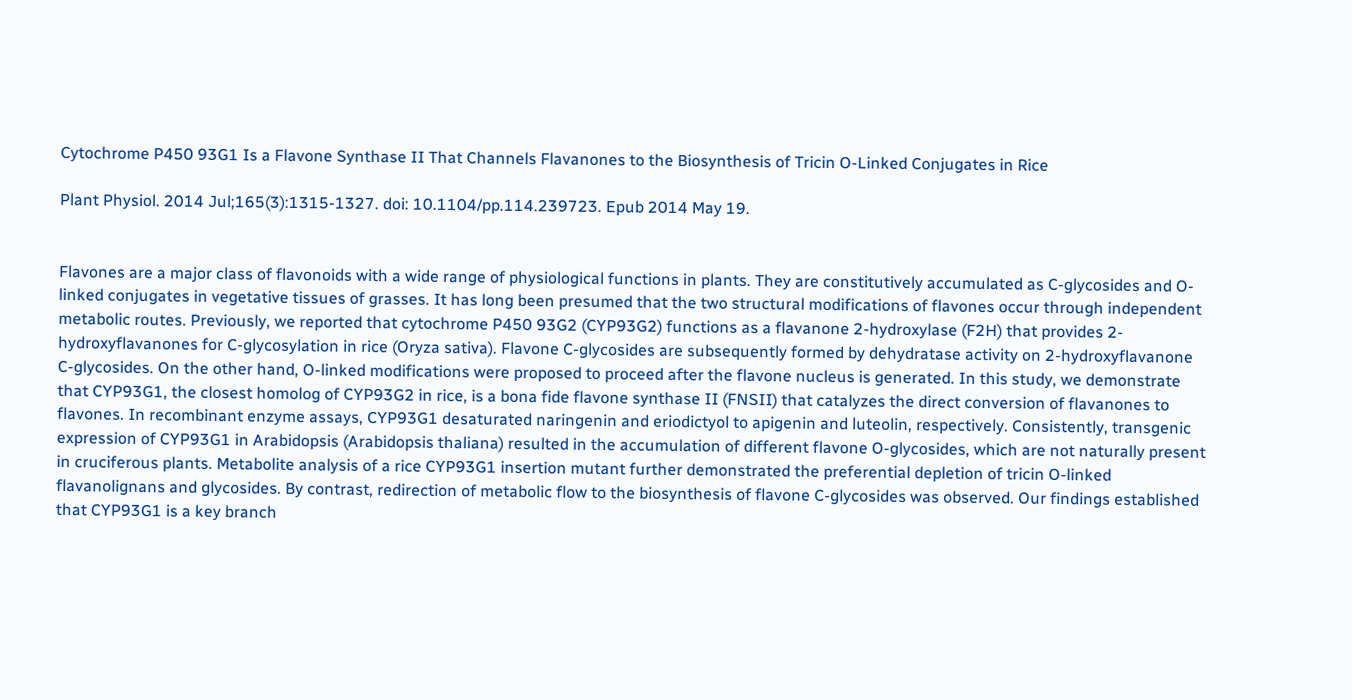Cytochrome P450 93G1 Is a Flavone Synthase II That Channels Flavanones to the Biosynthesis of Tricin O-Linked Conjugates in Rice

Plant Physiol. 2014 Jul;165(3):1315-1327. doi: 10.1104/pp.114.239723. Epub 2014 May 19.


Flavones are a major class of flavonoids with a wide range of physiological functions in plants. They are constitutively accumulated as C-glycosides and O-linked conjugates in vegetative tissues of grasses. It has long been presumed that the two structural modifications of flavones occur through independent metabolic routes. Previously, we reported that cytochrome P450 93G2 (CYP93G2) functions as a flavanone 2-hydroxylase (F2H) that provides 2-hydroxyflavanones for C-glycosylation in rice (Oryza sativa). Flavone C-glycosides are subsequently formed by dehydratase activity on 2-hydroxyflavanone C-glycosides. On the other hand, O-linked modifications were proposed to proceed after the flavone nucleus is generated. In this study, we demonstrate that CYP93G1, the closest homolog of CYP93G2 in rice, is a bona fide flavone synthase II (FNSII) that catalyzes the direct conversion of flavanones to flavones. In recombinant enzyme assays, CYP93G1 desaturated naringenin and eriodictyol to apigenin and luteolin, respectively. Consistently, transgenic expression of CYP93G1 in Arabidopsis (Arabidopsis thaliana) resulted in the accumulation of different flavone O-glycosides, which are not naturally present in cruciferous plants. Metabolite analysis of a rice CYP93G1 insertion mutant further demonstrated the preferential depletion of tricin O-linked flavanolignans and glycosides. By contrast, redirection of metabolic flow to the biosynthesis of flavone C-glycosides was observed. Our findings established that CYP93G1 is a key branch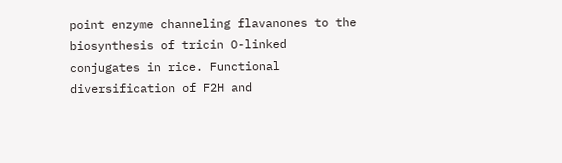point enzyme channeling flavanones to the biosynthesis of tricin O-linked conjugates in rice. Functional diversification of F2H and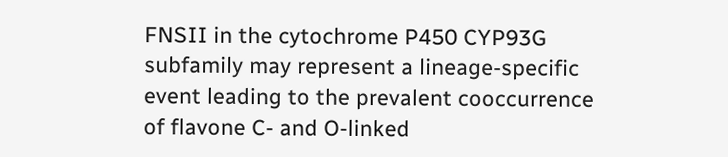FNSII in the cytochrome P450 CYP93G subfamily may represent a lineage-specific event leading to the prevalent cooccurrence of flavone C- and O-linked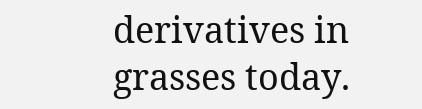derivatives in grasses today.